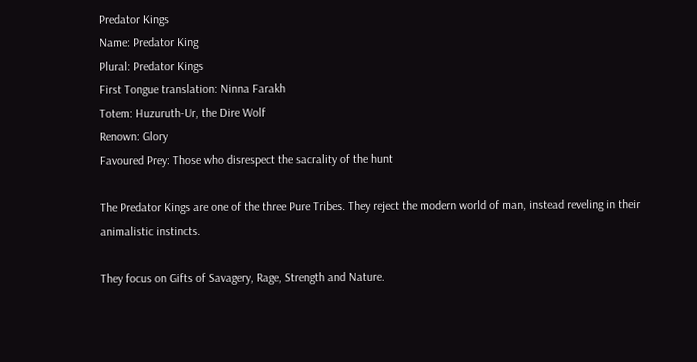Predator Kings
Name: Predator King
Plural: Predator Kings
First Tongue translation: Ninna Farakh
Totem: Huzuruth-Ur, the Dire Wolf
Renown: Glory
Favoured Prey: Those who disrespect the sacrality of the hunt

The Predator Kings are one of the three Pure Tribes. They reject the modern world of man, instead reveling in their animalistic instincts.

They focus on Gifts of Savagery, Rage, Strength and Nature.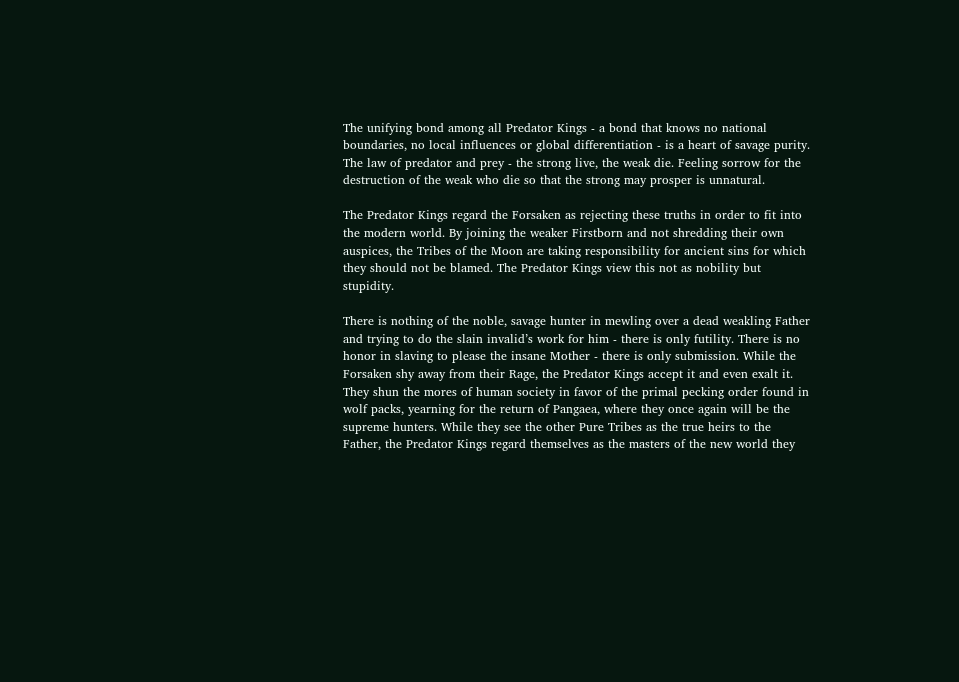The unifying bond among all Predator Kings - a bond that knows no national boundaries, no local influences or global differentiation - is a heart of savage purity. The law of predator and prey - the strong live, the weak die. Feeling sorrow for the destruction of the weak who die so that the strong may prosper is unnatural.

The Predator Kings regard the Forsaken as rejecting these truths in order to fit into the modern world. By joining the weaker Firstborn and not shredding their own auspices, the Tribes of the Moon are taking responsibility for ancient sins for which they should not be blamed. The Predator Kings view this not as nobility but stupidity.

There is nothing of the noble, savage hunter in mewling over a dead weakling Father and trying to do the slain invalid’s work for him - there is only futility. There is no honor in slaving to please the insane Mother - there is only submission. While the Forsaken shy away from their Rage, the Predator Kings accept it and even exalt it. They shun the mores of human society in favor of the primal pecking order found in wolf packs, yearning for the return of Pangaea, where they once again will be the supreme hunters. While they see the other Pure Tribes as the true heirs to the Father, the Predator Kings regard themselves as the masters of the new world they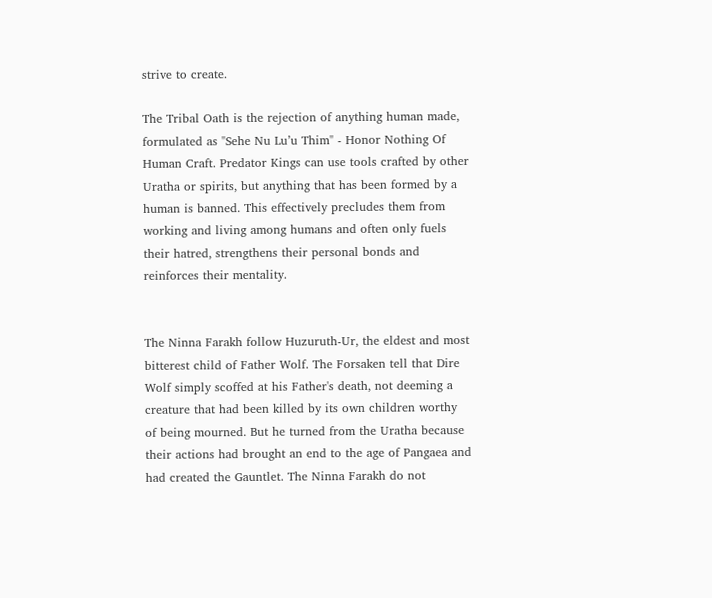strive to create.

The Tribal Oath is the rejection of anything human made, formulated as "Sehe Nu Lu’u Thim" - Honor Nothing Of Human Craft. Predator Kings can use tools crafted by other Uratha or spirits, but anything that has been formed by a human is banned. This effectively precludes them from working and living among humans and often only fuels their hatred, strengthens their personal bonds and reinforces their mentality.


The Ninna Farakh follow Huzuruth-Ur, the eldest and most bitterest child of Father Wolf. The Forsaken tell that Dire Wolf simply scoffed at his Father's death, not deeming a creature that had been killed by its own children worthy of being mourned. But he turned from the Uratha because their actions had brought an end to the age of Pangaea and had created the Gauntlet. The Ninna Farakh do not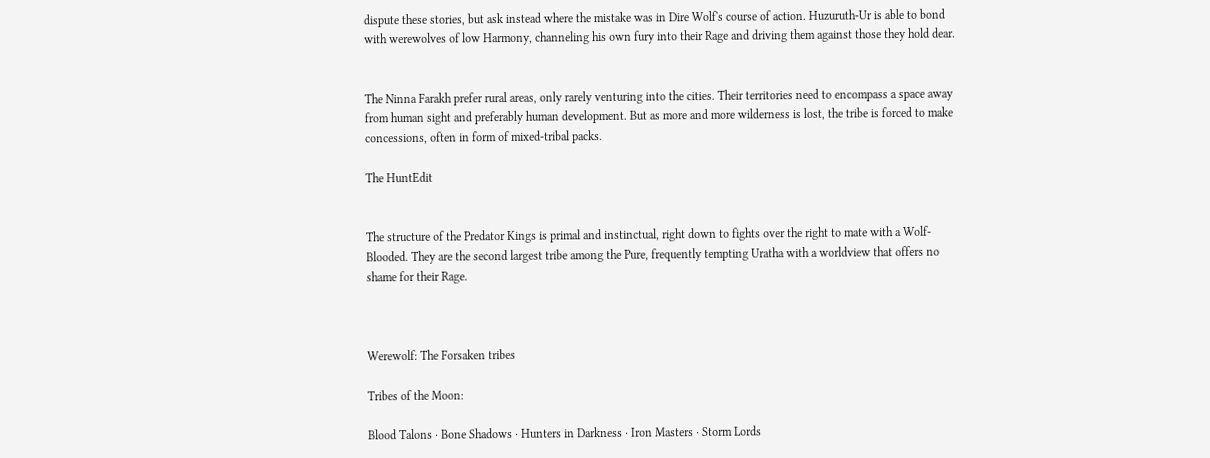dispute these stories, but ask instead where the mistake was in Dire Wolf's course of action. Huzuruth-Ur is able to bond with werewolves of low Harmony, channeling his own fury into their Rage and driving them against those they hold dear.


The Ninna Farakh prefer rural areas, only rarely venturing into the cities. Their territories need to encompass a space away from human sight and preferably human development. But as more and more wilderness is lost, the tribe is forced to make concessions, often in form of mixed-tribal packs.

The HuntEdit


The structure of the Predator Kings is primal and instinctual, right down to fights over the right to mate with a Wolf-Blooded. They are the second largest tribe among the Pure, frequently tempting Uratha with a worldview that offers no shame for their Rage.



Werewolf: The Forsaken tribes

Tribes of the Moon:

Blood Talons · Bone Shadows · Hunters in Darkness · Iron Masters · Storm Lords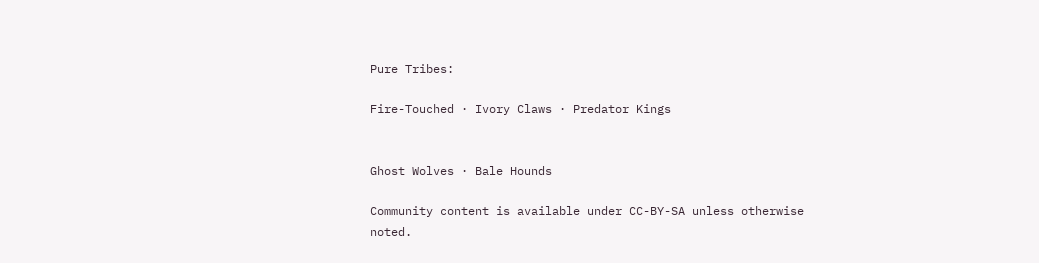Pure Tribes:

Fire-Touched · Ivory Claws · Predator Kings


Ghost Wolves · Bale Hounds

Community content is available under CC-BY-SA unless otherwise noted.